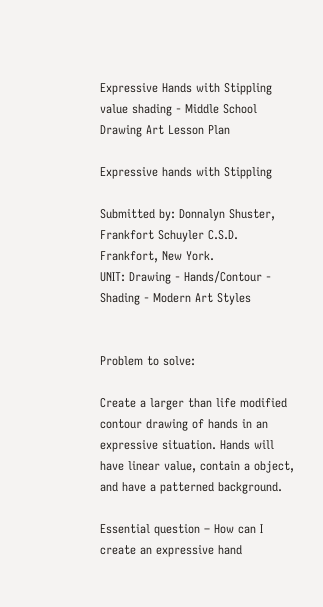Expressive Hands with Stippling value shading - Middle School Drawing Art Lesson Plan

Expressive hands with Stippling

Submitted by: Donnalyn Shuster, Frankfort Schuyler C.S.D. Frankfort, New York.
UNIT: Drawing - Hands/Contour - Shading - Modern Art Styles


Problem to solve:

Create a larger than life modified contour drawing of hands in an expressive situation. Hands will have linear value, contain a object, and have a patterned background.

Essential question – How can I create an expressive hand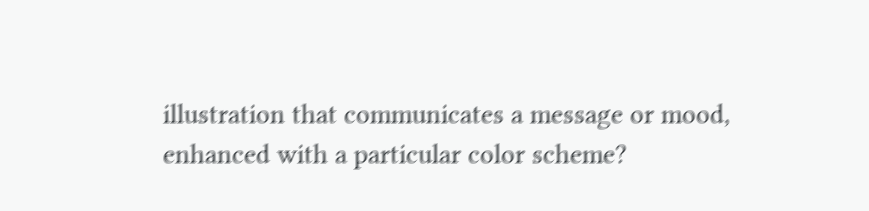illustration that communicates a message or mood, enhanced with a particular color scheme?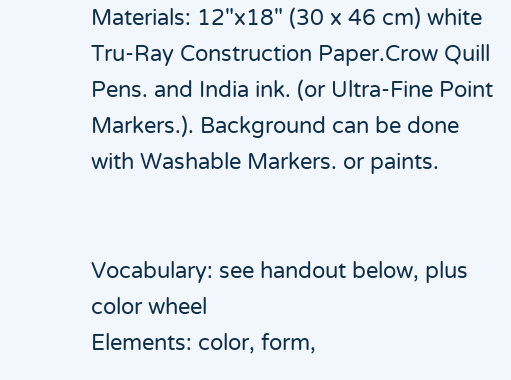Materials: 12"x18" (30 x 46 cm) white Tru-Ray Construction Paper.Crow Quill Pens. and India ink. (or Ultra-Fine Point Markers.). Background can be done with Washable Markers. or paints.


Vocabulary: see handout below, plus color wheel
Elements: color, form,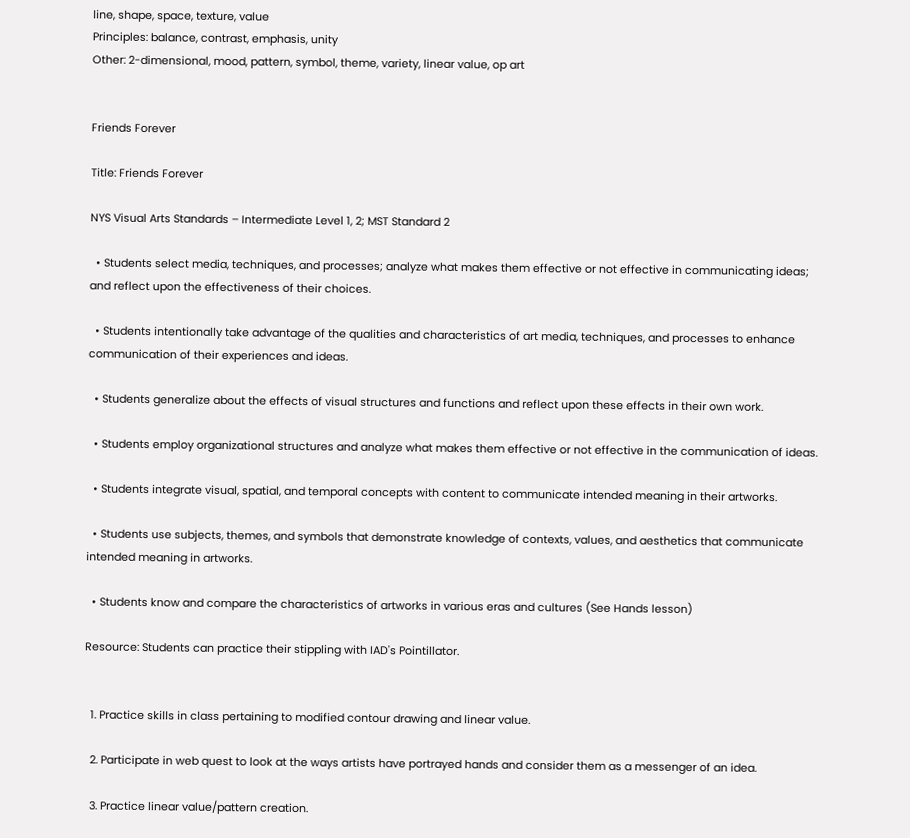line, shape, space, texture, value
Principles: balance, contrast, emphasis, unity
Other: 2-dimensional, mood, pattern, symbol, theme, variety, linear value, op art


Friends Forever

Title: Friends Forever

NYS Visual Arts Standards – Intermediate Level 1, 2; MST Standard 2

  • Students select media, techniques, and processes; analyze what makes them effective or not effective in communicating ideas; and reflect upon the effectiveness of their choices.

  • Students intentionally take advantage of the qualities and characteristics of art media, techniques, and processes to enhance communication of their experiences and ideas.

  • Students generalize about the effects of visual structures and functions and reflect upon these effects in their own work.

  • Students employ organizational structures and analyze what makes them effective or not effective in the communication of ideas.

  • Students integrate visual, spatial, and temporal concepts with content to communicate intended meaning in their artworks.

  • Students use subjects, themes, and symbols that demonstrate knowledge of contexts, values, and aesthetics that communicate intended meaning in artworks.

  • Students know and compare the characteristics of artworks in various eras and cultures (See Hands lesson)

Resource: Students can practice their stippling with IAD's Pointillator.


  1. Practice skills in class pertaining to modified contour drawing and linear value.

  2. Participate in web quest to look at the ways artists have portrayed hands and consider them as a messenger of an idea.

  3. Practice linear value/pattern creation.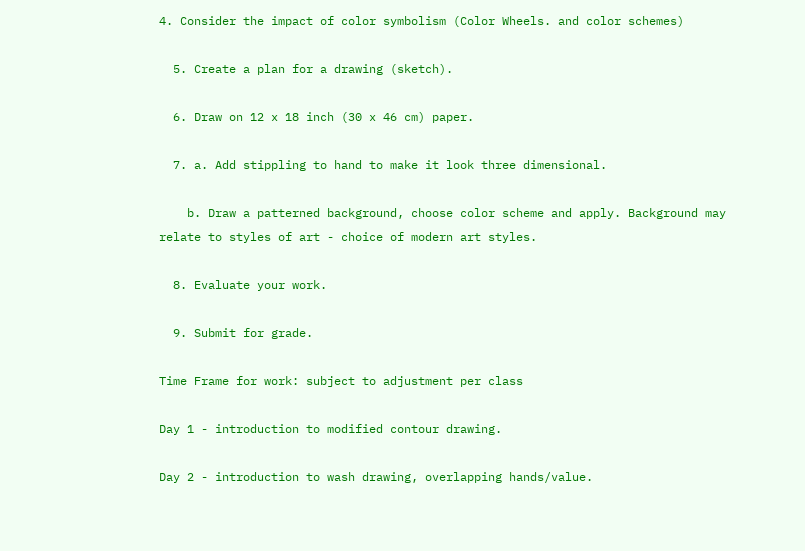4. Consider the impact of color symbolism (Color Wheels. and color schemes)

  5. Create a plan for a drawing (sketch).

  6. Draw on 12 x 18 inch (30 x 46 cm) paper.

  7. a. Add stippling to hand to make it look three dimensional.

    b. Draw a patterned background, choose color scheme and apply. Background may relate to styles of art - choice of modern art styles.

  8. Evaluate your work.

  9. Submit for grade.

Time Frame for work: subject to adjustment per class

Day 1 - introduction to modified contour drawing.

Day 2 - introduction to wash drawing, overlapping hands/value.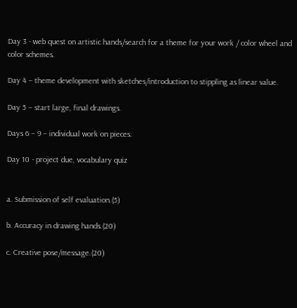Day 3 - web quest on artistic hands/search for a theme for your work / color wheel and color schemes.

Day 4 – theme development with sketches/introduction to stippling as linear value.

Day 5 – start large, final drawings.

Days 6 – 9 – individual work on pieces.

Day 10 - project due, vocabulary quiz


a. Submission of self evaluation.(5)

b. Accuracy in drawing hands.(20)

c. Creative pose/message.(20)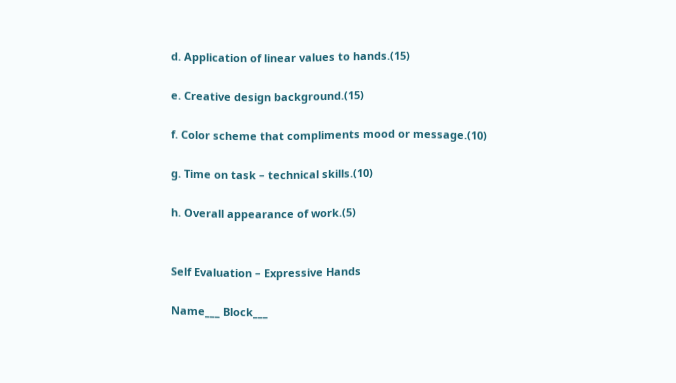d. Application of linear values to hands.(15)

e. Creative design background.(15)

f. Color scheme that compliments mood or message.(10)

g. Time on task – technical skills.(10)

h. Overall appearance of work.(5)


Self Evaluation – Expressive Hands

Name___ Block___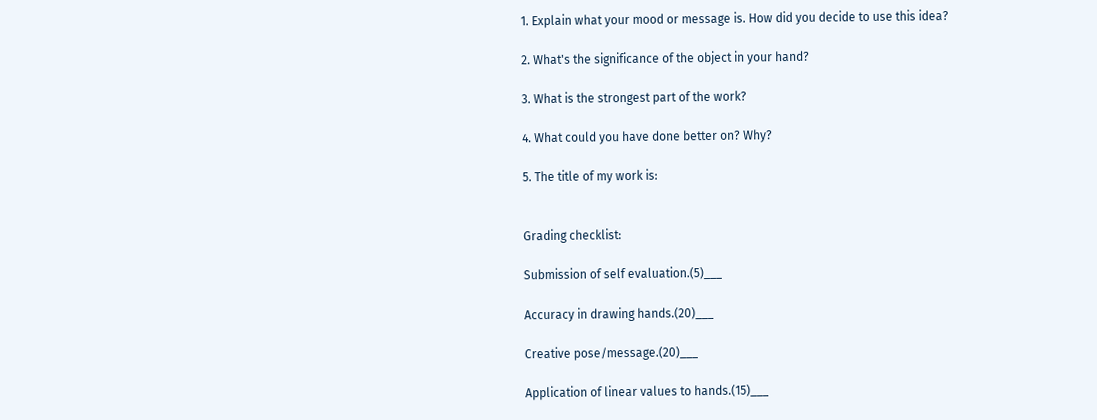1. Explain what your mood or message is. How did you decide to use this idea?

2. What's the significance of the object in your hand?

3. What is the strongest part of the work?

4. What could you have done better on? Why?

5. The title of my work is:


Grading checklist:

Submission of self evaluation.(5)___

Accuracy in drawing hands.(20)___

Creative pose/message.(20)___

Application of linear values to hands.(15)___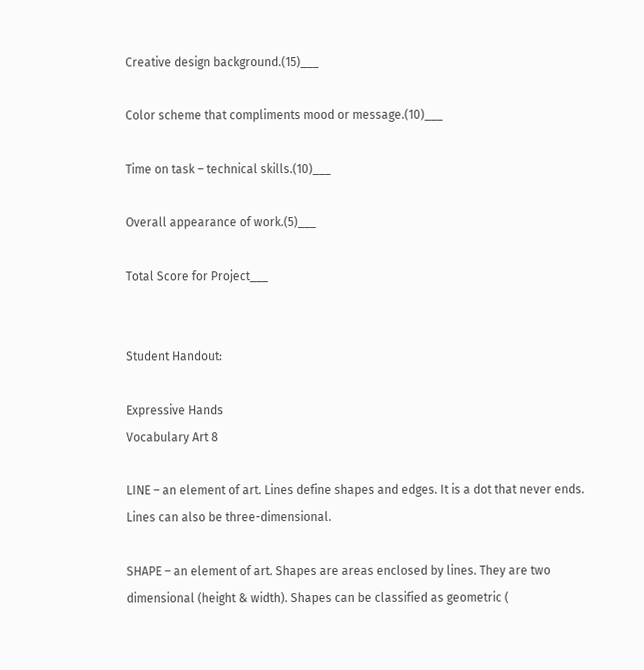Creative design background.(15)___

Color scheme that compliments mood or message.(10)___

Time on task – technical skills.(10)___

Overall appearance of work.(5)___

Total Score for Project___


Student Handout:

Expressive Hands
Vocabulary Art 8

LINE – an element of art. Lines define shapes and edges. It is a dot that never ends. Lines can also be three-dimensional.

SHAPE – an element of art. Shapes are areas enclosed by lines. They are two dimensional (height & width). Shapes can be classified as geometric (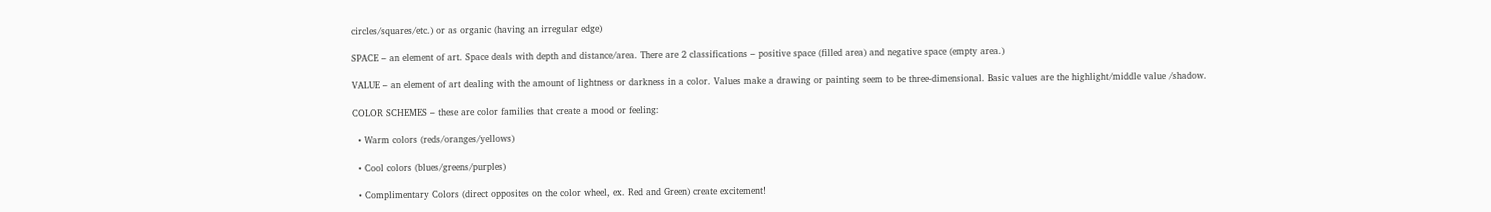circles/squares/etc.) or as organic (having an irregular edge)

SPACE – an element of art. Space deals with depth and distance/area. There are 2 classifications – positive space (filled area) and negative space (empty area.)

VALUE – an element of art dealing with the amount of lightness or darkness in a color. Values make a drawing or painting seem to be three-dimensional. Basic values are the highlight/middle value /shadow.

COLOR SCHEMES – these are color families that create a mood or feeling:

  • Warm colors (reds/oranges/yellows)

  • Cool colors (blues/greens/purples)

  • Complimentary Colors (direct opposites on the color wheel, ex. Red and Green) create excitement!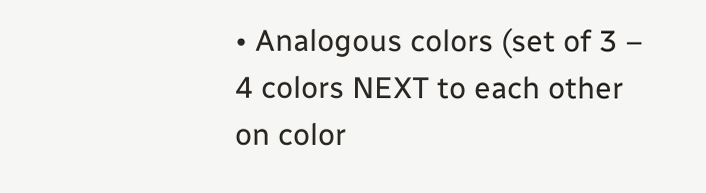• Analogous colors (set of 3 – 4 colors NEXT to each other on color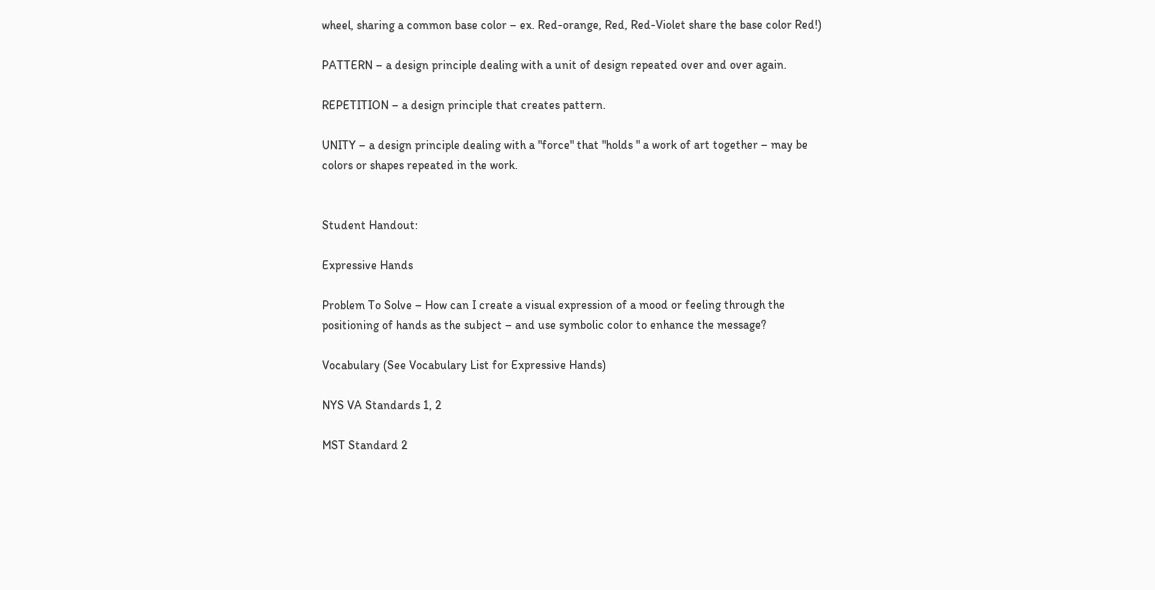wheel, sharing a common base color – ex. Red-orange, Red, Red-Violet share the base color Red!)

PATTERN – a design principle dealing with a unit of design repeated over and over again.

REPETITION – a design principle that creates pattern.

UNITY – a design principle dealing with a "force" that "holds " a work of art together – may be colors or shapes repeated in the work.


Student Handout:

Expressive Hands

Problem To Solve – How can I create a visual expression of a mood or feeling through the positioning of hands as the subject – and use symbolic color to enhance the message?

Vocabulary (See Vocabulary List for Expressive Hands)

NYS VA Standards 1, 2

MST Standard 2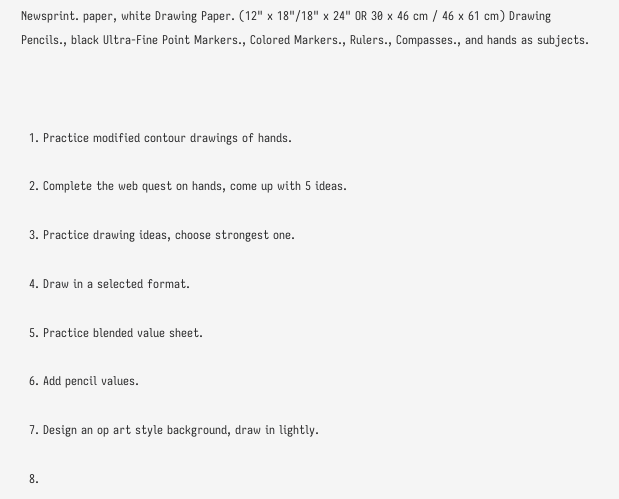Newsprint. paper, white Drawing Paper. (12" x 18"/18" x 24" OR 30 x 46 cm / 46 x 61 cm) Drawing Pencils., black Ultra-Fine Point Markers., Colored Markers., Rulers., Compasses., and hands as subjects.



  1. Practice modified contour drawings of hands.

  2. Complete the web quest on hands, come up with 5 ideas.

  3. Practice drawing ideas, choose strongest one.

  4. Draw in a selected format.

  5. Practice blended value sheet.

  6. Add pencil values.

  7. Design an op art style background, draw in lightly.

  8.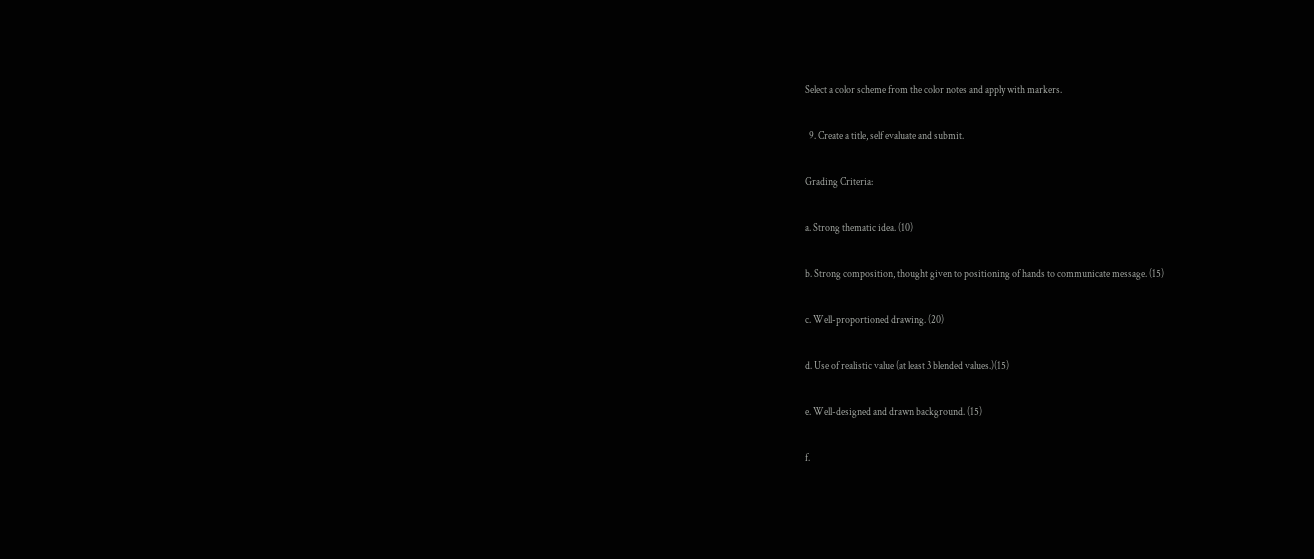Select a color scheme from the color notes and apply with markers.

  9. Create a title, self evaluate and submit.

Grading Criteria:

a. Strong thematic idea. (10)

b. Strong composition, thought given to positioning of hands to communicate message. (15)

c. Well-proportioned drawing. (20)

d. Use of realistic value (at least 3 blended values.)(15)

e. Well-designed and drawn background. (15)

f.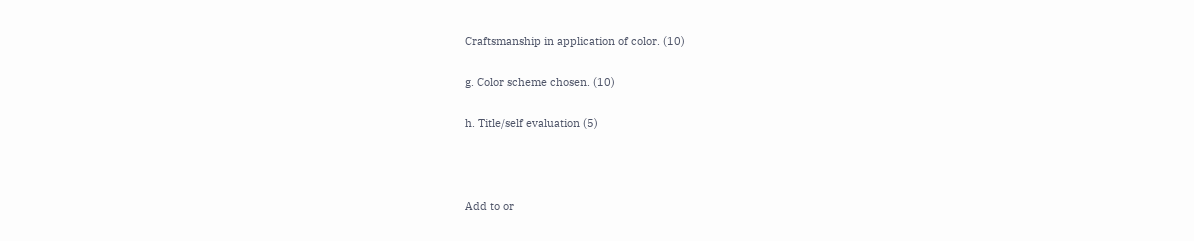Craftsmanship in application of color. (10)

g. Color scheme chosen. (10)

h. Title/self evaluation (5)



Add to or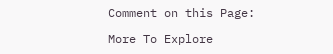Comment on this Page:

More To Explore